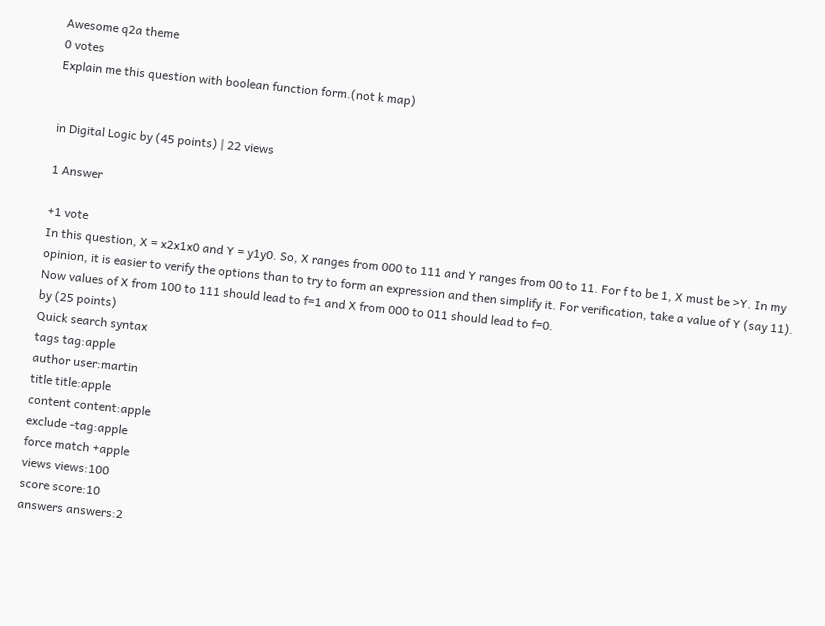Awesome q2a theme
0 votes
Explain me this question with boolean function form.(not k map)


in Digital Logic by (45 points) | 22 views

1 Answer

+1 vote
In this question, X = x2x1x0 and Y = y1y0. So, X ranges from 000 to 111 and Y ranges from 00 to 11. For f to be 1, X must be >Y. In my opinion, it is easier to verify the options than to try to form an expression and then simplify it. For verification, take a value of Y (say 11). Now values of X from 100 to 111 should lead to f=1 and X from 000 to 011 should lead to f=0.
by (25 points)
Quick search syntax
tags tag:apple
author user:martin
title title:apple
content content:apple
exclude -tag:apple
force match +apple
views views:100
score score:10
answers answers:2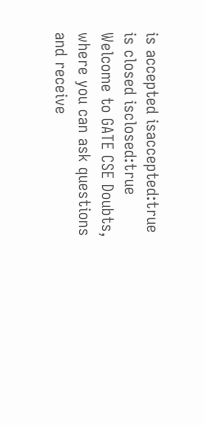is accepted isaccepted:true
is closed isclosed:true
Welcome to GATE CSE Doubts, where you can ask questions and receive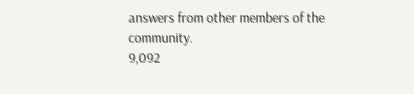answers from other members of the community.
9,092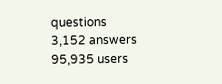questions
3,152 answers
95,935 users